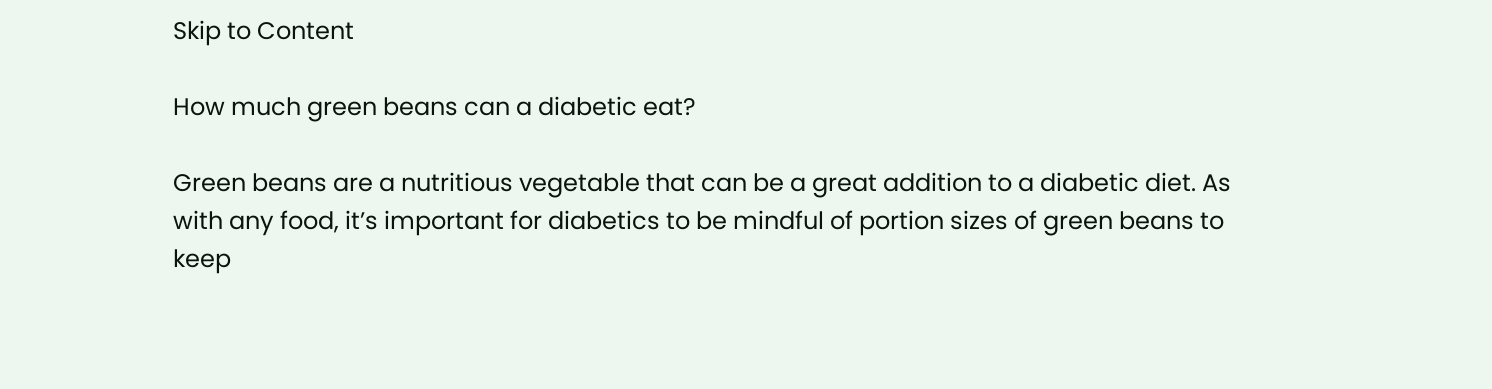Skip to Content

How much green beans can a diabetic eat?

Green beans are a nutritious vegetable that can be a great addition to a diabetic diet. As with any food, it’s important for diabetics to be mindful of portion sizes of green beans to keep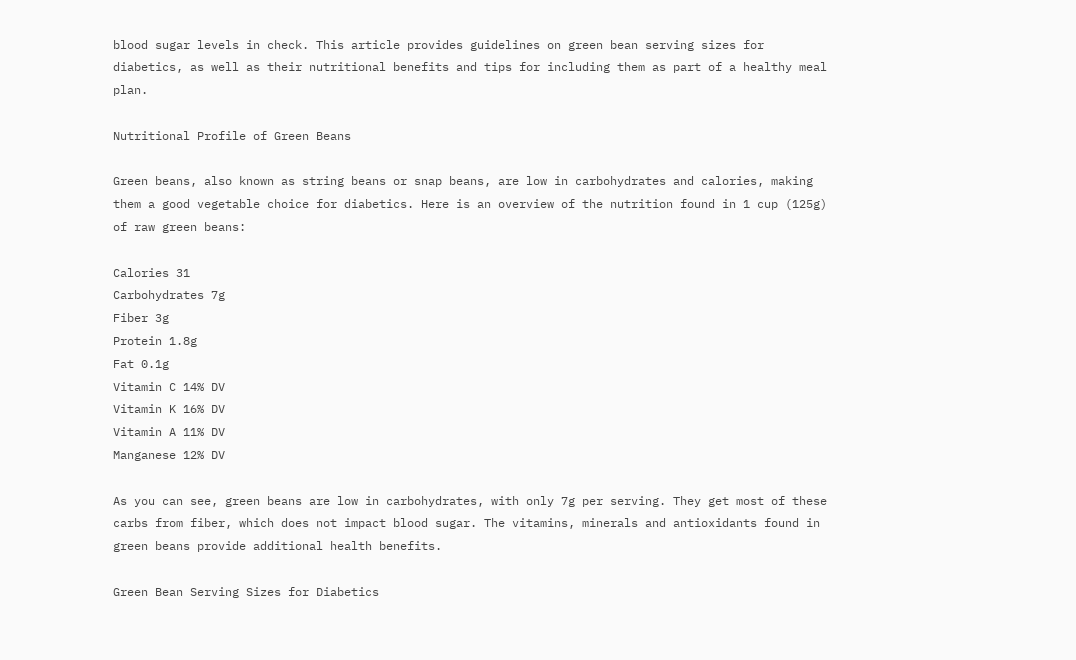blood sugar levels in check. This article provides guidelines on green bean serving sizes for diabetics, as well as their nutritional benefits and tips for including them as part of a healthy meal plan.

Nutritional Profile of Green Beans

Green beans, also known as string beans or snap beans, are low in carbohydrates and calories, making them a good vegetable choice for diabetics. Here is an overview of the nutrition found in 1 cup (125g) of raw green beans:

Calories 31
Carbohydrates 7g
Fiber 3g
Protein 1.8g
Fat 0.1g
Vitamin C 14% DV
Vitamin K 16% DV
Vitamin A 11% DV
Manganese 12% DV

As you can see, green beans are low in carbohydrates, with only 7g per serving. They get most of these carbs from fiber, which does not impact blood sugar. The vitamins, minerals and antioxidants found in green beans provide additional health benefits.

Green Bean Serving Sizes for Diabetics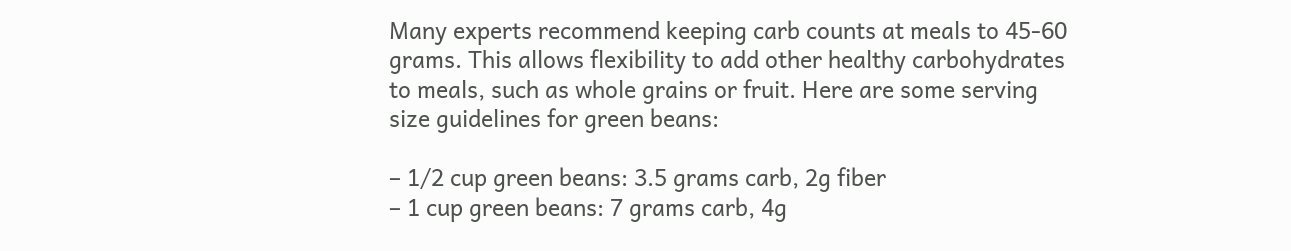Many experts recommend keeping carb counts at meals to 45-60 grams. This allows flexibility to add other healthy carbohydrates to meals, such as whole grains or fruit. Here are some serving size guidelines for green beans:

– 1/2 cup green beans: 3.5 grams carb, 2g fiber
– 1 cup green beans: 7 grams carb, 4g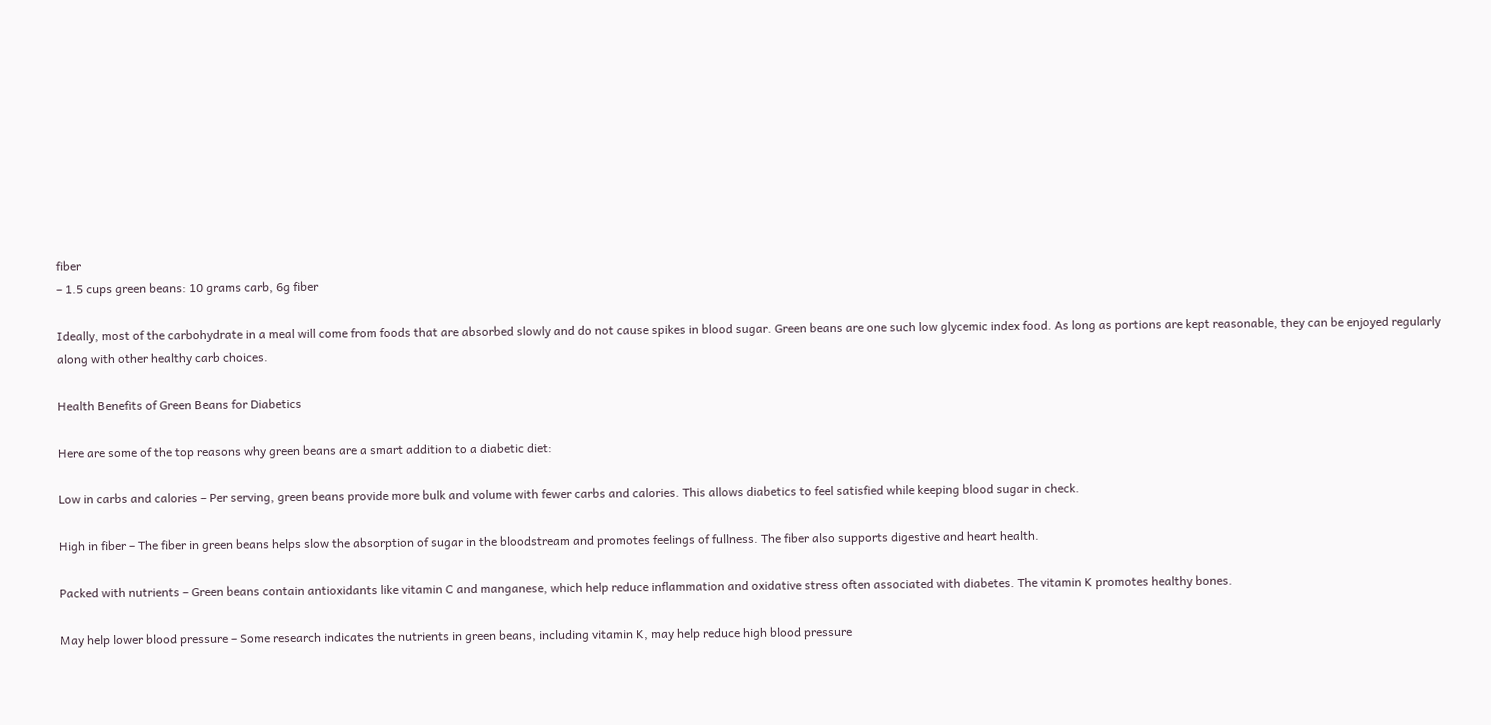fiber
– 1.5 cups green beans: 10 grams carb, 6g fiber

Ideally, most of the carbohydrate in a meal will come from foods that are absorbed slowly and do not cause spikes in blood sugar. Green beans are one such low glycemic index food. As long as portions are kept reasonable, they can be enjoyed regularly along with other healthy carb choices.

Health Benefits of Green Beans for Diabetics

Here are some of the top reasons why green beans are a smart addition to a diabetic diet:

Low in carbs and calories – Per serving, green beans provide more bulk and volume with fewer carbs and calories. This allows diabetics to feel satisfied while keeping blood sugar in check.

High in fiber – The fiber in green beans helps slow the absorption of sugar in the bloodstream and promotes feelings of fullness. The fiber also supports digestive and heart health.

Packed with nutrients – Green beans contain antioxidants like vitamin C and manganese, which help reduce inflammation and oxidative stress often associated with diabetes. The vitamin K promotes healthy bones.

May help lower blood pressure – Some research indicates the nutrients in green beans, including vitamin K, may help reduce high blood pressure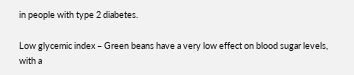in people with type 2 diabetes.

Low glycemic index – Green beans have a very low effect on blood sugar levels, with a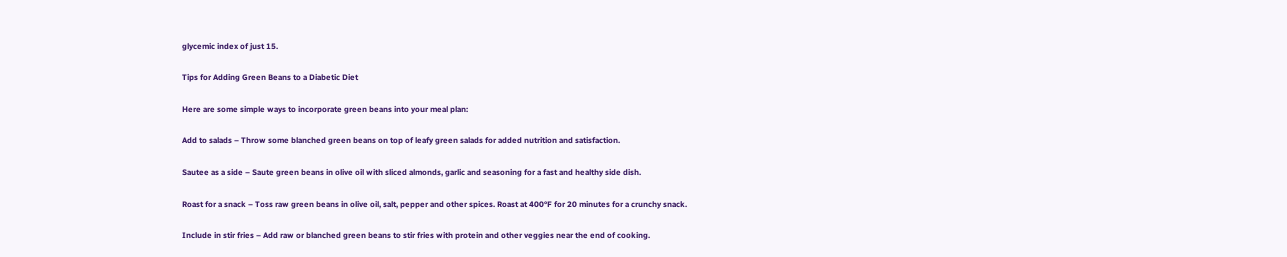glycemic index of just 15.

Tips for Adding Green Beans to a Diabetic Diet

Here are some simple ways to incorporate green beans into your meal plan:

Add to salads – Throw some blanched green beans on top of leafy green salads for added nutrition and satisfaction.

Sautee as a side – Saute green beans in olive oil with sliced almonds, garlic and seasoning for a fast and healthy side dish.

Roast for a snack – Toss raw green beans in olive oil, salt, pepper and other spices. Roast at 400°F for 20 minutes for a crunchy snack.

Include in stir fries – Add raw or blanched green beans to stir fries with protein and other veggies near the end of cooking.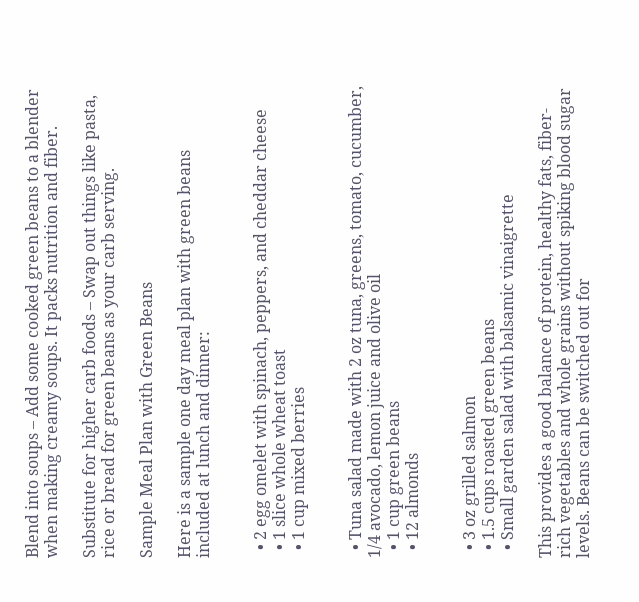Blend into soups – Add some cooked green beans to a blender when making creamy soups. It packs nutrition and fiber.

Substitute for higher carb foods – Swap out things like pasta, rice or bread for green beans as your carb serving.

Sample Meal Plan with Green Beans

Here is a sample one day meal plan with green beans included at lunch and dinner:


  • 2 egg omelet with spinach, peppers, and cheddar cheese
  • 1 slice whole wheat toast
  • 1 cup mixed berries


  • Tuna salad made with 2 oz tuna, greens, tomato, cucumber, 1/4 avocado, lemon juice and olive oil
  • 1 cup green beans
  • 12 almonds


  • 3 oz grilled salmon
  • 1.5 cups roasted green beans
  • Small garden salad with balsamic vinaigrette

This provides a good balance of protein, healthy fats, fiber-rich vegetables and whole grains without spiking blood sugar levels. Beans can be switched out for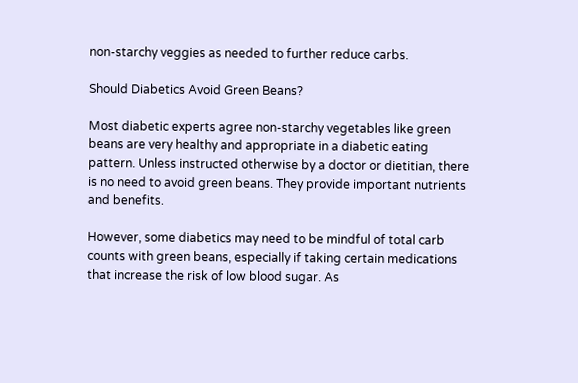non-starchy veggies as needed to further reduce carbs.

Should Diabetics Avoid Green Beans?

Most diabetic experts agree non-starchy vegetables like green beans are very healthy and appropriate in a diabetic eating pattern. Unless instructed otherwise by a doctor or dietitian, there is no need to avoid green beans. They provide important nutrients and benefits.

However, some diabetics may need to be mindful of total carb counts with green beans, especially if taking certain medications that increase the risk of low blood sugar. As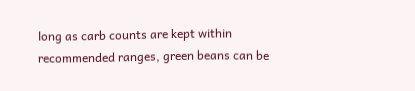long as carb counts are kept within recommended ranges, green beans can be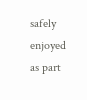safely enjoyed as part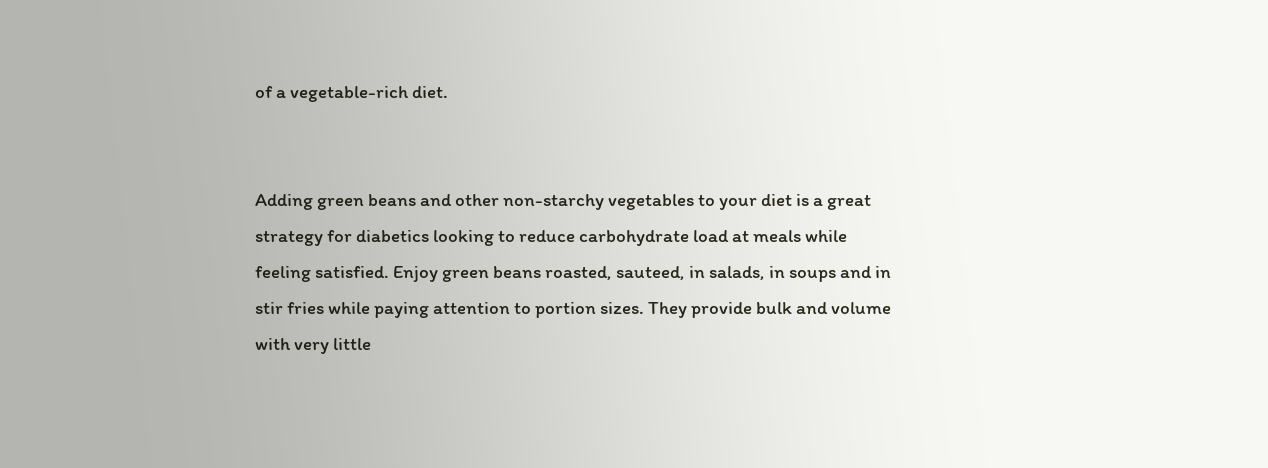of a vegetable-rich diet.


Adding green beans and other non-starchy vegetables to your diet is a great strategy for diabetics looking to reduce carbohydrate load at meals while feeling satisfied. Enjoy green beans roasted, sauteed, in salads, in soups and in stir fries while paying attention to portion sizes. They provide bulk and volume with very little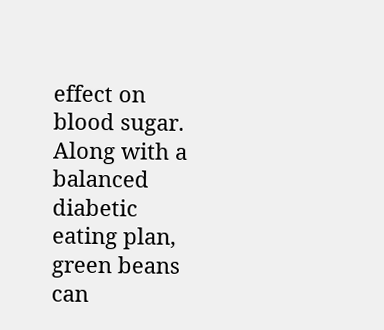effect on blood sugar. Along with a balanced diabetic eating plan, green beans can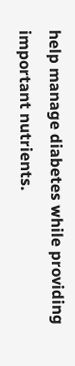help manage diabetes while providing important nutrients.